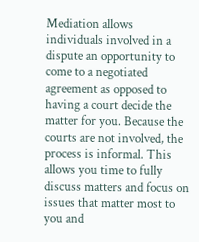Mediation allows individuals involved in a dispute an opportunity to come to a negotiated agreement as opposed to having a court decide the matter for you. Because the courts are not involved, the process is informal. This allows you time to fully discuss matters and focus on issues that matter most to you and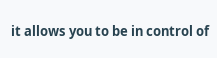it allows you to be in control of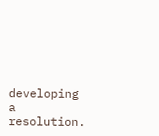developing a resolution.